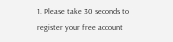1. Please take 30 seconds to register your free account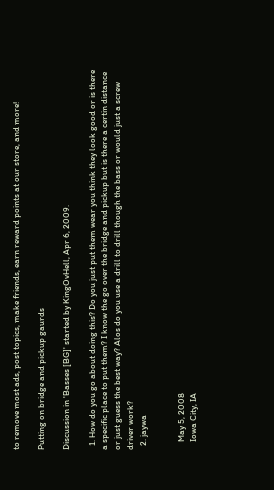to remove most ads, post topics, make friends, earn reward points at our store, and more!

Putting on bridge and pickup gaurds

Discussion in 'Basses [BG]' started by KingOvHell, Apr 6, 2009.

  1. How do you go about doing this? Do you just put them wear you think they look good or is there a specific place to put them? I know the go over the bridge and pickup but is there a certin distance or just guess the best way? Alos do you use a drill to drill though the bass or would just a screw driver work?
  2. jaywa


    May 5, 2008
    Iowa City, IA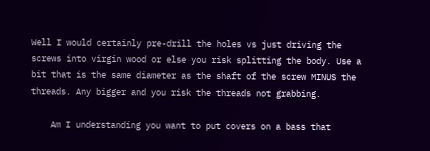Well I would certainly pre-drill the holes vs just driving the screws into virgin wood or else you risk splitting the body. Use a bit that is the same diameter as the shaft of the screw MINUS the threads. Any bigger and you risk the threads not grabbing.

    Am I understanding you want to put covers on a bass that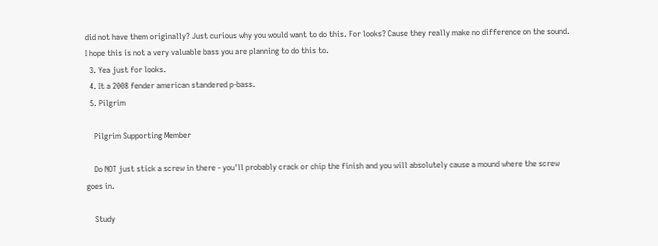did not have them originally? Just curious why you would want to do this. For looks? Cause they really make no difference on the sound. I hope this is not a very valuable bass you are planning to do this to.
  3. Yea just for looks.
  4. It a 2008 fender american standered p-bass.
  5. Pilgrim

    Pilgrim Supporting Member

    Do NOT just stick a screw in there - you'll probably crack or chip the finish and you will absolutely cause a mound where the screw goes in.

    Study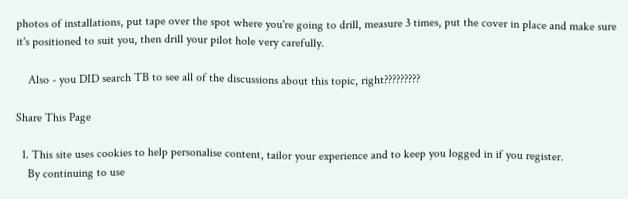photos of installations, put tape over the spot where you're going to drill, measure 3 times, put the cover in place and make sure it's positioned to suit you, then drill your pilot hole very carefully.

    Also - you DID search TB to see all of the discussions about this topic, right?????????

Share This Page

  1. This site uses cookies to help personalise content, tailor your experience and to keep you logged in if you register.
    By continuing to use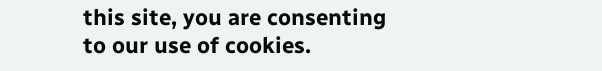this site, you are consenting to our use of cookies.